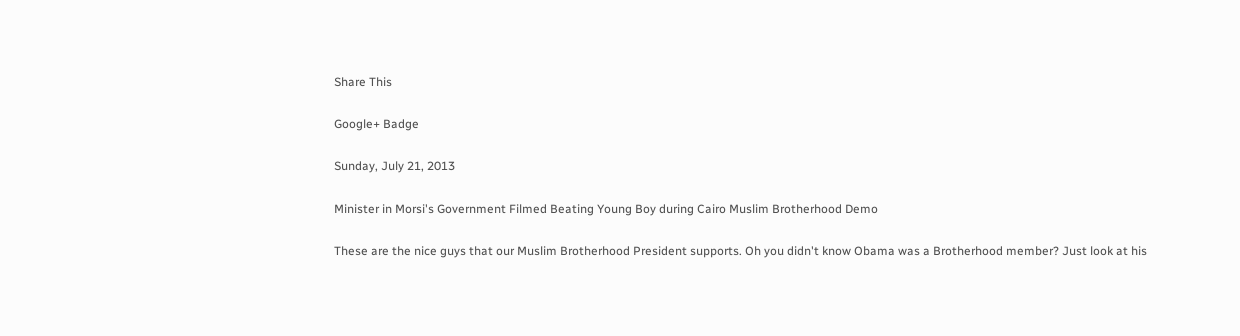Share This

Google+ Badge

Sunday, July 21, 2013

Minister in Morsi's Government Filmed Beating Young Boy during Cairo Muslim Brotherhood Demo

These are the nice guys that our Muslim Brotherhood President supports. Oh you didn't know Obama was a Brotherhood member? Just look at his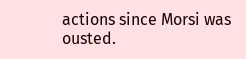actions since Morsi was ousted.